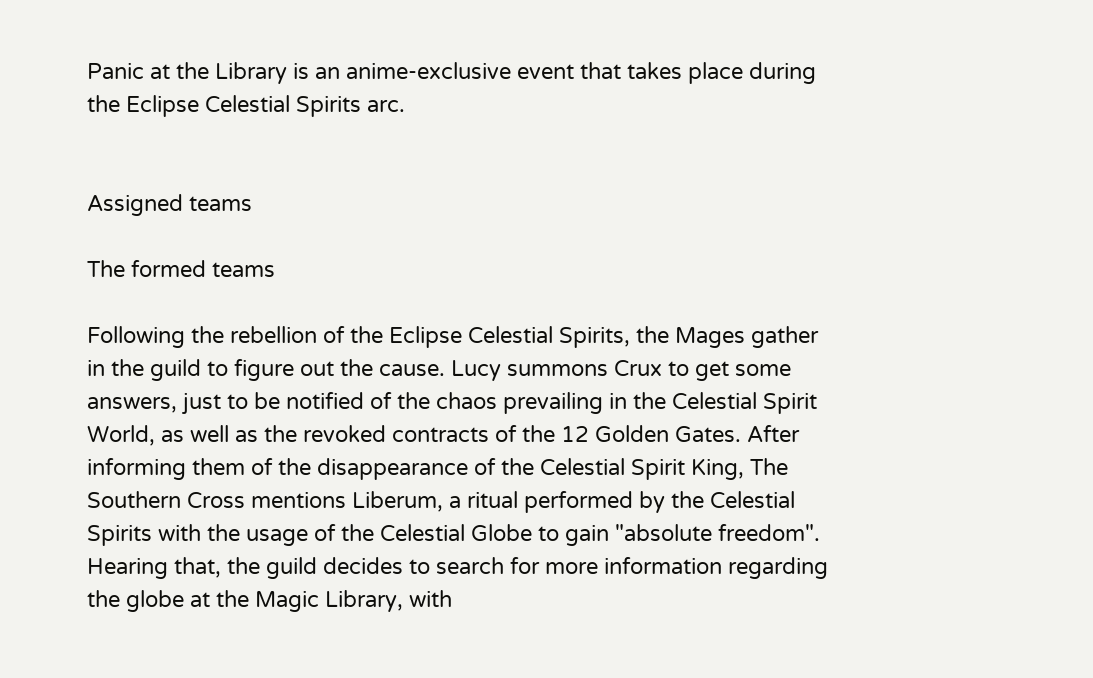Panic at the Library is an anime-exclusive event that takes place during the Eclipse Celestial Spirits arc.


Assigned teams

The formed teams

Following the rebellion of the Eclipse Celestial Spirits, the Mages gather in the guild to figure out the cause. Lucy summons Crux to get some answers, just to be notified of the chaos prevailing in the Celestial Spirit World, as well as the revoked contracts of the 12 Golden Gates. After informing them of the disappearance of the Celestial Spirit King, The Southern Cross mentions Liberum, a ritual performed by the Celestial Spirits with the usage of the Celestial Globe to gain "absolute freedom". Hearing that, the guild decides to search for more information regarding the globe at the Magic Library, with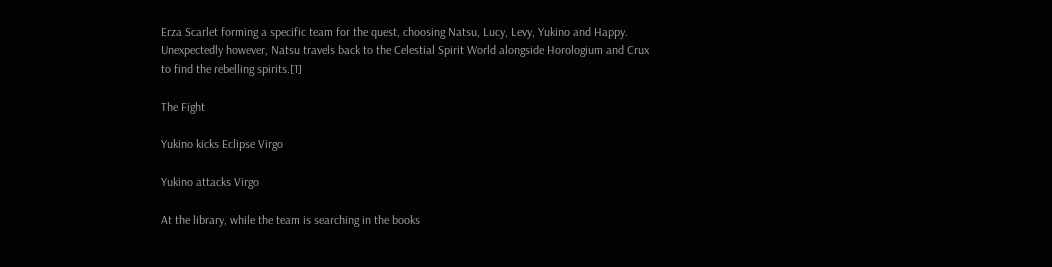Erza Scarlet forming a specific team for the quest, choosing Natsu, Lucy, Levy, Yukino and Happy. Unexpectedly however, Natsu travels back to the Celestial Spirit World alongside Horologium and Crux to find the rebelling spirits.[1]

The Fight

Yukino kicks Eclipse Virgo

Yukino attacks Virgo

At the library, while the team is searching in the books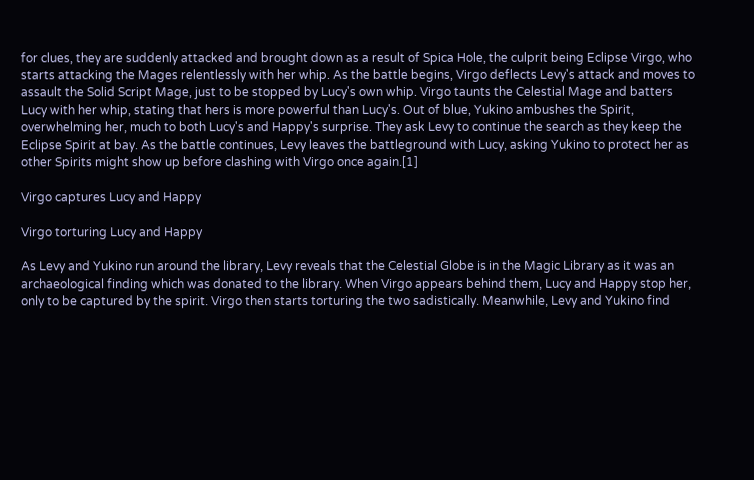for clues, they are suddenly attacked and brought down as a result of Spica Hole, the culprit being Eclipse Virgo, who starts attacking the Mages relentlessly with her whip. As the battle begins, Virgo deflects Levy's attack and moves to assault the Solid Script Mage, just to be stopped by Lucy's own whip. Virgo taunts the Celestial Mage and batters Lucy with her whip, stating that hers is more powerful than Lucy's. Out of blue, Yukino ambushes the Spirit, overwhelming her, much to both Lucy's and Happy's surprise. They ask Levy to continue the search as they keep the Eclipse Spirit at bay. As the battle continues, Levy leaves the battleground with Lucy, asking Yukino to protect her as other Spirits might show up before clashing with Virgo once again.[1]

Virgo captures Lucy and Happy

Virgo torturing Lucy and Happy

As Levy and Yukino run around the library, Levy reveals that the Celestial Globe is in the Magic Library as it was an archaeological finding which was donated to the library. When Virgo appears behind them, Lucy and Happy stop her, only to be captured by the spirit. Virgo then starts torturing the two sadistically. Meanwhile, Levy and Yukino find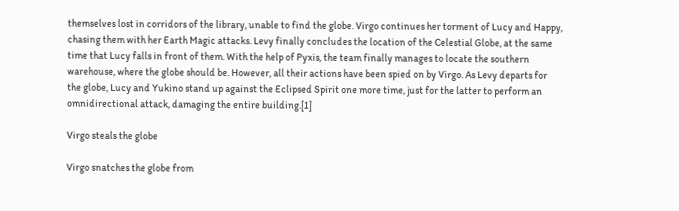themselves lost in corridors of the library, unable to find the globe. Virgo continues her torment of Lucy and Happy, chasing them with her Earth Magic attacks. Levy finally concludes the location of the Celestial Globe, at the same time that Lucy falls in front of them. With the help of Pyxis, the team finally manages to locate the southern warehouse, where the globe should be. However, all their actions have been spied on by Virgo. As Levy departs for the globe, Lucy and Yukino stand up against the Eclipsed Spirit one more time, just for the latter to perform an omnidirectional attack, damaging the entire building.[1]

Virgo steals the globe

Virgo snatches the globe from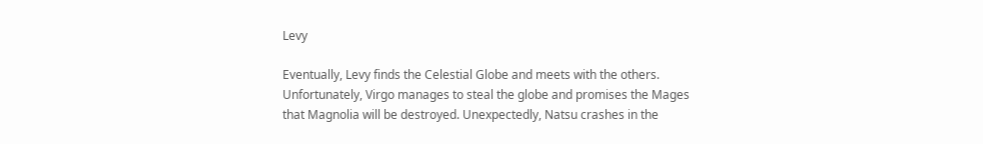Levy

Eventually, Levy finds the Celestial Globe and meets with the others. Unfortunately, Virgo manages to steal the globe and promises the Mages that Magnolia will be destroyed. Unexpectedly, Natsu crashes in the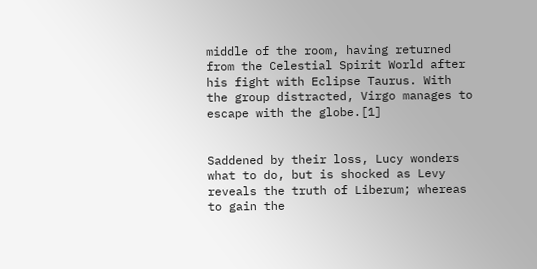middle of the room, having returned from the Celestial Spirit World after his fight with Eclipse Taurus. With the group distracted, Virgo manages to escape with the globe.[1]


Saddened by their loss, Lucy wonders what to do, but is shocked as Levy reveals the truth of Liberum; whereas to gain the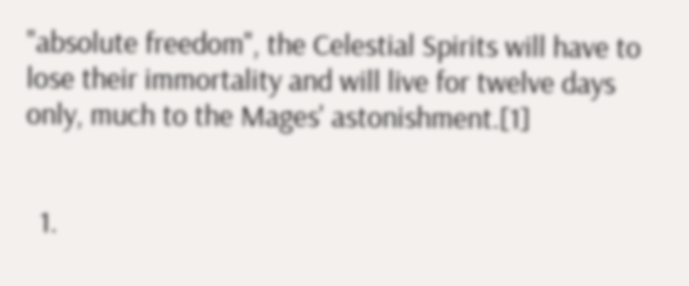"absolute freedom", the Celestial Spirits will have to lose their immortality and will live for twelve days only, much to the Mages' astonishment.[1]


  1.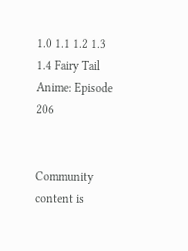1.0 1.1 1.2 1.3 1.4 Fairy Tail Anime: Episode 206


Community content is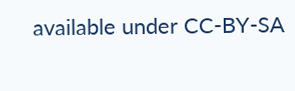available under CC-BY-SA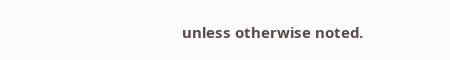unless otherwise noted.